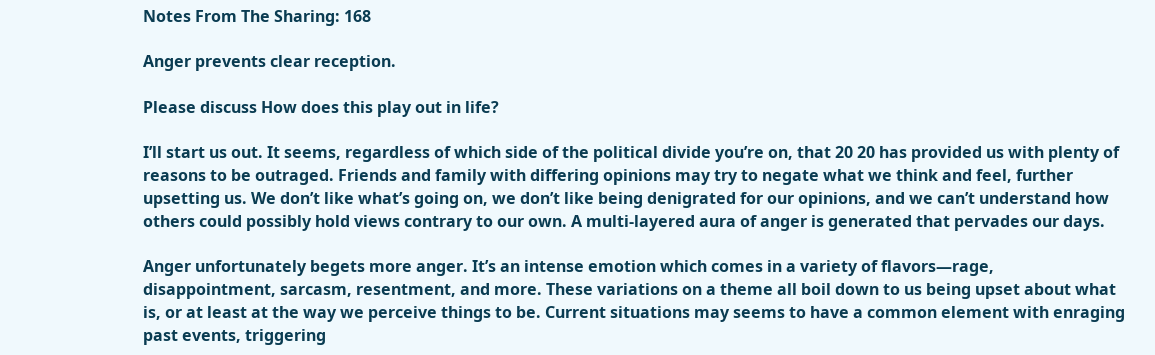Notes From The Sharing: 168

Anger prevents clear reception.

Please discuss How does this play out in life?

I’ll start us out. It seems, regardless of which side of the political divide you’re on, that 20 20 has provided us with plenty of reasons to be outraged. Friends and family with differing opinions may try to negate what we think and feel, further upsetting us. We don’t like what’s going on, we don’t like being denigrated for our opinions, and we can’t understand how others could possibly hold views contrary to our own. A multi-layered aura of anger is generated that pervades our days.

Anger unfortunately begets more anger. It’s an intense emotion which comes in a variety of flavors—rage, disappointment, sarcasm, resentment, and more. These variations on a theme all boil down to us being upset about what is, or at least at the way we perceive things to be. Current situations may seems to have a common element with enraging past events, triggering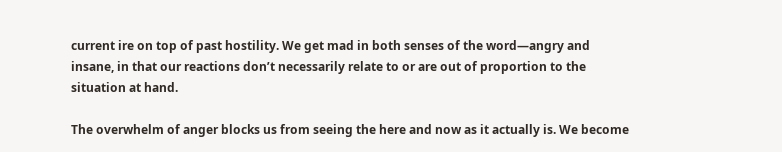current ire on top of past hostility. We get mad in both senses of the word—angry and insane, in that our reactions don’t necessarily relate to or are out of proportion to the situation at hand.

The overwhelm of anger blocks us from seeing the here and now as it actually is. We become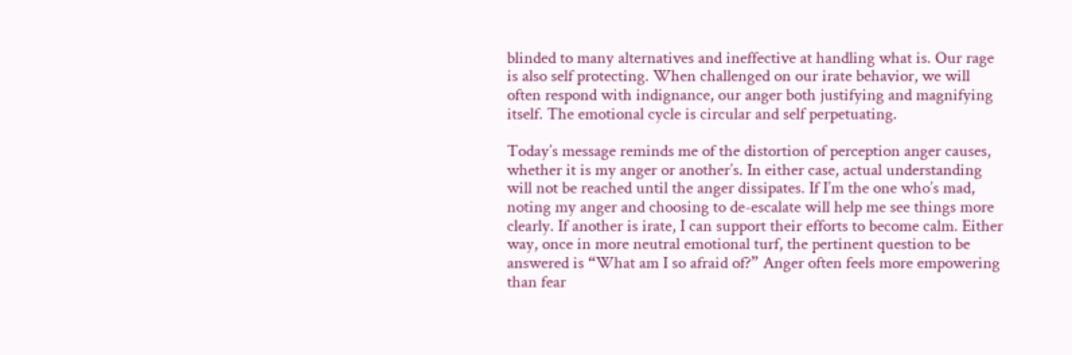blinded to many alternatives and ineffective at handling what is. Our rage is also self protecting. When challenged on our irate behavior, we will often respond with indignance, our anger both justifying and magnifying itself. The emotional cycle is circular and self perpetuating.

Today’s message reminds me of the distortion of perception anger causes, whether it is my anger or another’s. In either case, actual understanding will not be reached until the anger dissipates. If I’m the one who’s mad, noting my anger and choosing to de-escalate will help me see things more clearly. If another is irate, I can support their efforts to become calm. Either way, once in more neutral emotional turf, the pertinent question to be answered is “What am I so afraid of?” Anger often feels more empowering than fear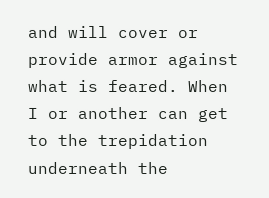and will cover or provide armor against what is feared. When I or another can get to the trepidation underneath the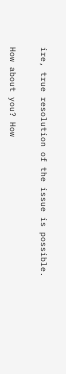ire, true resolution of the issue is possible.

How about you? How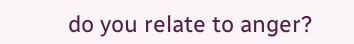do you relate to anger?